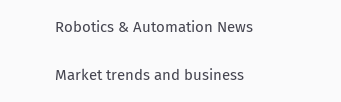Robotics & Automation News

Market trends and business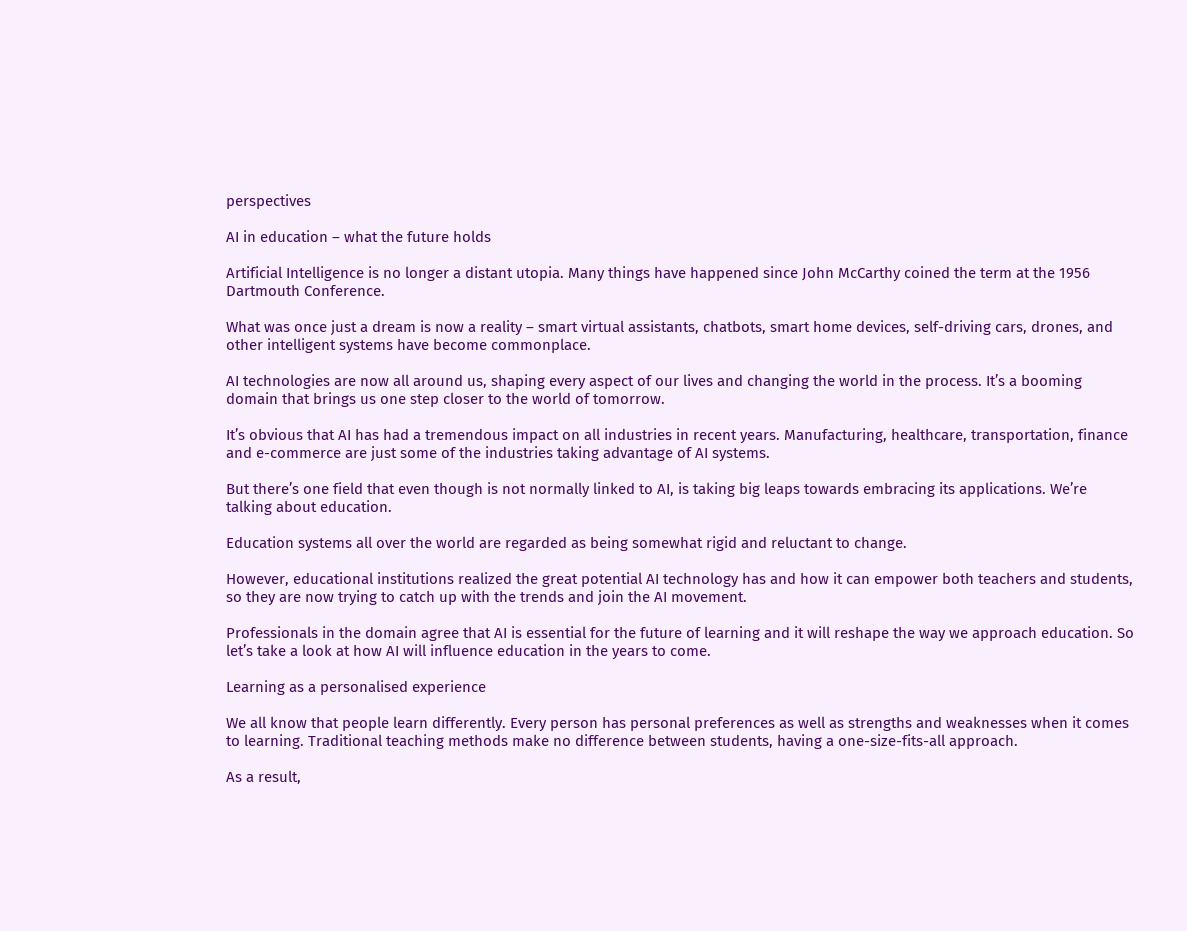perspectives

AI in education – what the future holds

Artificial Intelligence is no longer a distant utopia. Many things have happened since John McCarthy coined the term at the 1956 Dartmouth Conference.

What was once just a dream is now a reality – smart virtual assistants, chatbots, smart home devices, self-driving cars, drones, and other intelligent systems have become commonplace.

AI technologies are now all around us, shaping every aspect of our lives and changing the world in the process. It’s a booming domain that brings us one step closer to the world of tomorrow.

It’s obvious that AI has had a tremendous impact on all industries in recent years. Manufacturing, healthcare, transportation, finance and e-commerce are just some of the industries taking advantage of AI systems.

But there’s one field that even though is not normally linked to AI, is taking big leaps towards embracing its applications. We’re talking about education.

Education systems all over the world are regarded as being somewhat rigid and reluctant to change.

However, educational institutions realized the great potential AI technology has and how it can empower both teachers and students, so they are now trying to catch up with the trends and join the AI movement.

Professionals in the domain agree that AI is essential for the future of learning and it will reshape the way we approach education. So let’s take a look at how AI will influence education in the years to come.

Learning as a personalised experience

We all know that people learn differently. Every person has personal preferences as well as strengths and weaknesses when it comes to learning. Traditional teaching methods make no difference between students, having a one-size-fits-all approach.

As a result,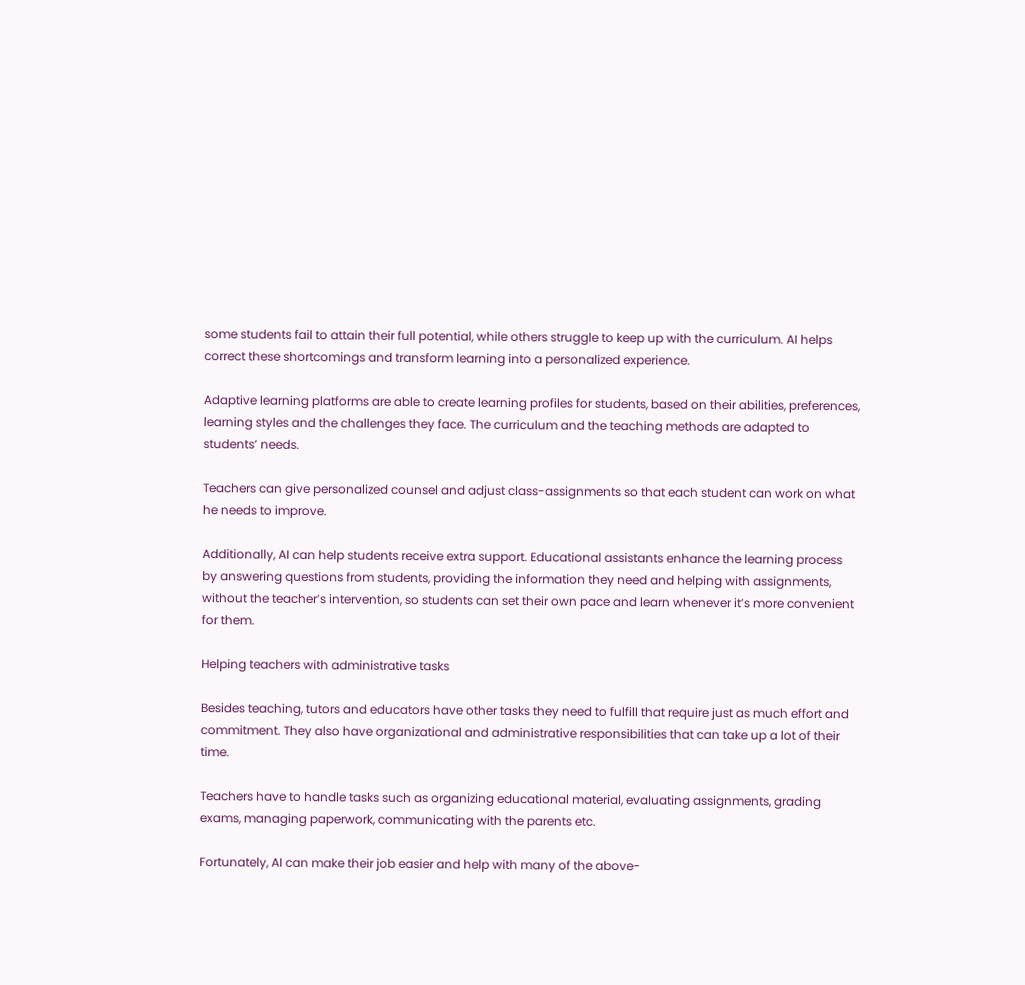some students fail to attain their full potential, while others struggle to keep up with the curriculum. AI helps correct these shortcomings and transform learning into a personalized experience.

Adaptive learning platforms are able to create learning profiles for students, based on their abilities, preferences, learning styles and the challenges they face. The curriculum and the teaching methods are adapted to students’ needs.

Teachers can give personalized counsel and adjust class-assignments so that each student can work on what he needs to improve.

Additionally, AI can help students receive extra support. Educational assistants enhance the learning process by answering questions from students, providing the information they need and helping with assignments, without the teacher’s intervention, so students can set their own pace and learn whenever it’s more convenient for them.

Helping teachers with administrative tasks

Besides teaching, tutors and educators have other tasks they need to fulfill that require just as much effort and commitment. They also have organizational and administrative responsibilities that can take up a lot of their time.

Teachers have to handle tasks such as organizing educational material, evaluating assignments, grading exams, managing paperwork, communicating with the parents etc.

Fortunately, AI can make their job easier and help with many of the above-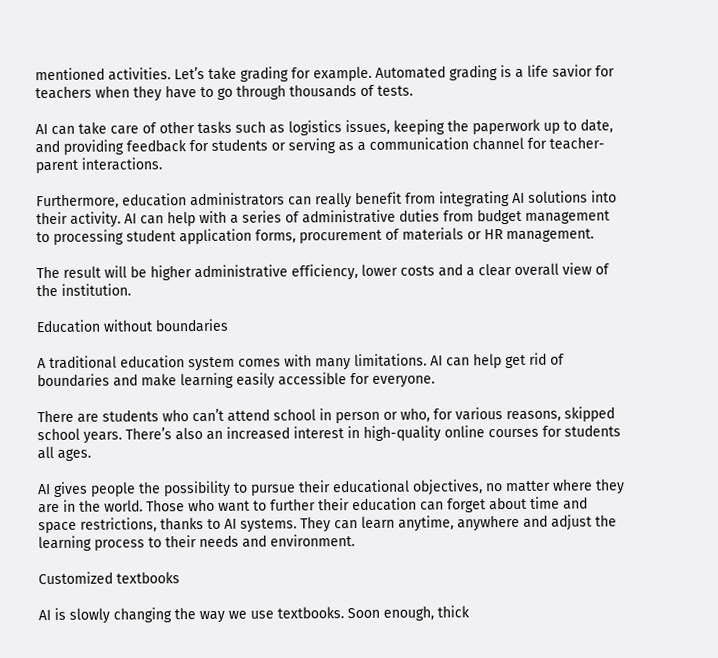mentioned activities. Let’s take grading for example. Automated grading is a life savior for teachers when they have to go through thousands of tests.

AI can take care of other tasks such as logistics issues, keeping the paperwork up to date, and providing feedback for students or serving as a communication channel for teacher-parent interactions.

Furthermore, education administrators can really benefit from integrating AI solutions into their activity. AI can help with a series of administrative duties from budget management to processing student application forms, procurement of materials or HR management.

The result will be higher administrative efficiency, lower costs and a clear overall view of the institution.

Education without boundaries

A traditional education system comes with many limitations. AI can help get rid of boundaries and make learning easily accessible for everyone.

There are students who can’t attend school in person or who, for various reasons, skipped school years. There’s also an increased interest in high-quality online courses for students all ages.

AI gives people the possibility to pursue their educational objectives, no matter where they are in the world. Those who want to further their education can forget about time and space restrictions, thanks to AI systems. They can learn anytime, anywhere and adjust the learning process to their needs and environment.

Customized textbooks

AI is slowly changing the way we use textbooks. Soon enough, thick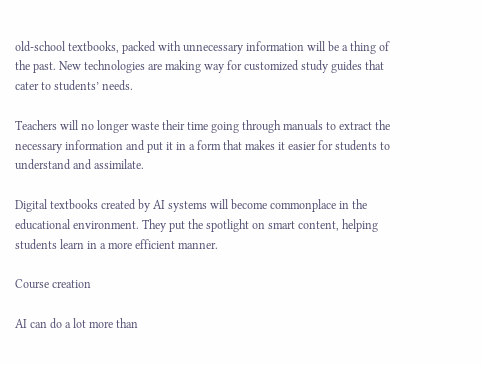old-school textbooks, packed with unnecessary information will be a thing of the past. New technologies are making way for customized study guides that cater to students’ needs.

Teachers will no longer waste their time going through manuals to extract the necessary information and put it in a form that makes it easier for students to understand and assimilate.

Digital textbooks created by AI systems will become commonplace in the educational environment. They put the spotlight on smart content, helping students learn in a more efficient manner.

Course creation

AI can do a lot more than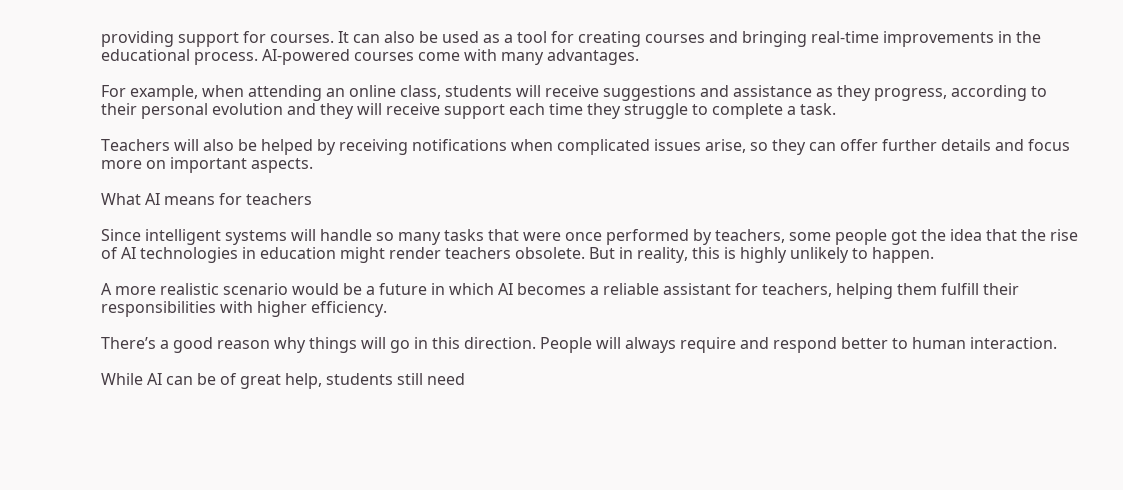providing support for courses. It can also be used as a tool for creating courses and bringing real-time improvements in the educational process. AI-powered courses come with many advantages.

For example, when attending an online class, students will receive suggestions and assistance as they progress, according to their personal evolution and they will receive support each time they struggle to complete a task.

Teachers will also be helped by receiving notifications when complicated issues arise, so they can offer further details and focus more on important aspects.

What AI means for teachers

Since intelligent systems will handle so many tasks that were once performed by teachers, some people got the idea that the rise of AI technologies in education might render teachers obsolete. But in reality, this is highly unlikely to happen.

A more realistic scenario would be a future in which AI becomes a reliable assistant for teachers, helping them fulfill their responsibilities with higher efficiency.

There’s a good reason why things will go in this direction. People will always require and respond better to human interaction.

While AI can be of great help, students still need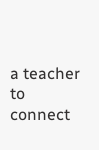a teacher to connect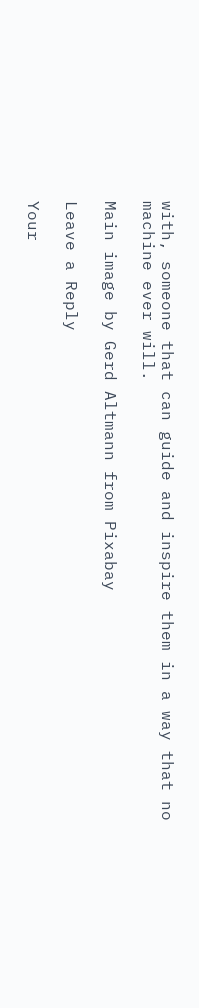with, someone that can guide and inspire them in a way that no machine ever will.

Main image by Gerd Altmann from Pixabay

Leave a Reply

Your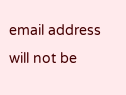email address will not be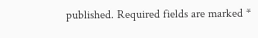published. Required fields are marked *